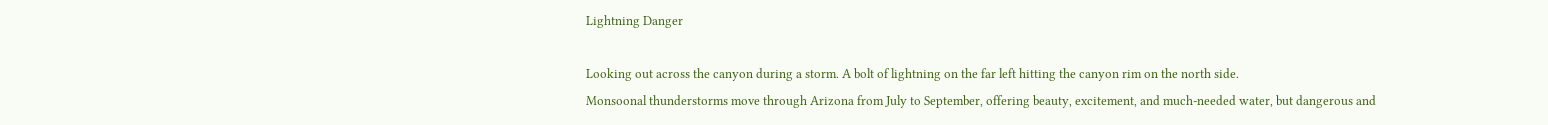Lightning Danger

Looking out across the canyon during a storm. A bolt of lightning on the far left hitting the canyon rim on the north side.
Monsoonal thunderstorms move through Arizona from July to September, offering beauty, excitement, and much-needed water, but dangerous and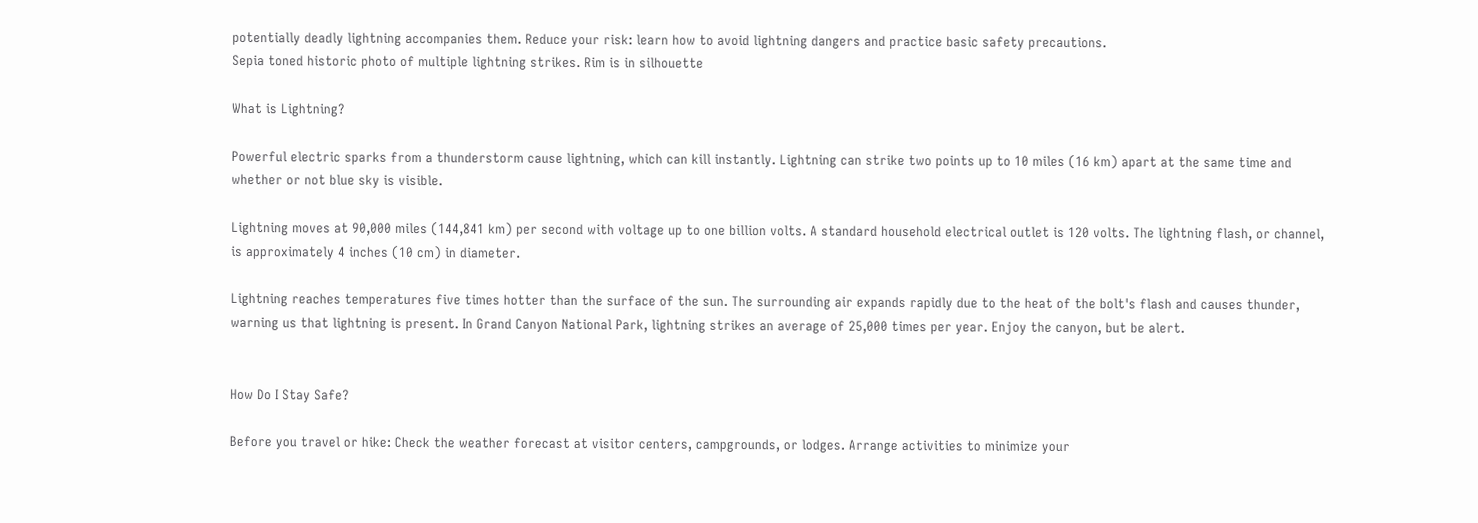potentially deadly lightning accompanies them. Reduce your risk: learn how to avoid lightning dangers and practice basic safety precautions.
Sepia toned historic photo of multiple lightning strikes. Rim is in silhouette

What is Lightning?

Powerful electric sparks from a thunderstorm cause lightning, which can kill instantly. Lightning can strike two points up to 10 miles (16 km) apart at the same time and whether or not blue sky is visible.

Lightning moves at 90,000 miles (144,841 km) per second with voltage up to one billion volts. A standard household electrical outlet is 120 volts. The lightning flash, or channel, is approximately 4 inches (10 cm) in diameter.

Lightning reaches temperatures five times hotter than the surface of the sun. The surrounding air expands rapidly due to the heat of the bolt's flash and causes thunder, warning us that lightning is present. In Grand Canyon National Park, lightning strikes an average of 25,000 times per year. Enjoy the canyon, but be alert.


How Do I Stay Safe?

Before you travel or hike: Check the weather forecast at visitor centers, campgrounds, or lodges. Arrange activities to minimize your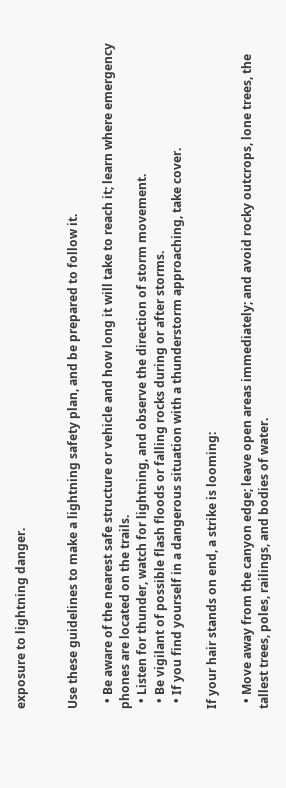exposure to lightning danger.


Use these guidelines to make a lightning safety plan, and be prepared to follow it.

  • Be aware of the nearest safe structure or vehicle and how long it will take to reach it; learn where emergency phones are located on the trails.
  • Listen for thunder, watch for lightning, and observe the direction of storm movement.
  • Be vigilant of possible flash floods or falling rocks during or after storms.
  • If you find yourself in a dangerous situation with a thunderstorm approaching, take cover.

If your hair stands on end, a strike is looming:

  • Move away from the canyon edge; leave open areas immediately; and avoid rocky outcrops, lone trees, the tallest trees, poles, railings, and bodies of water.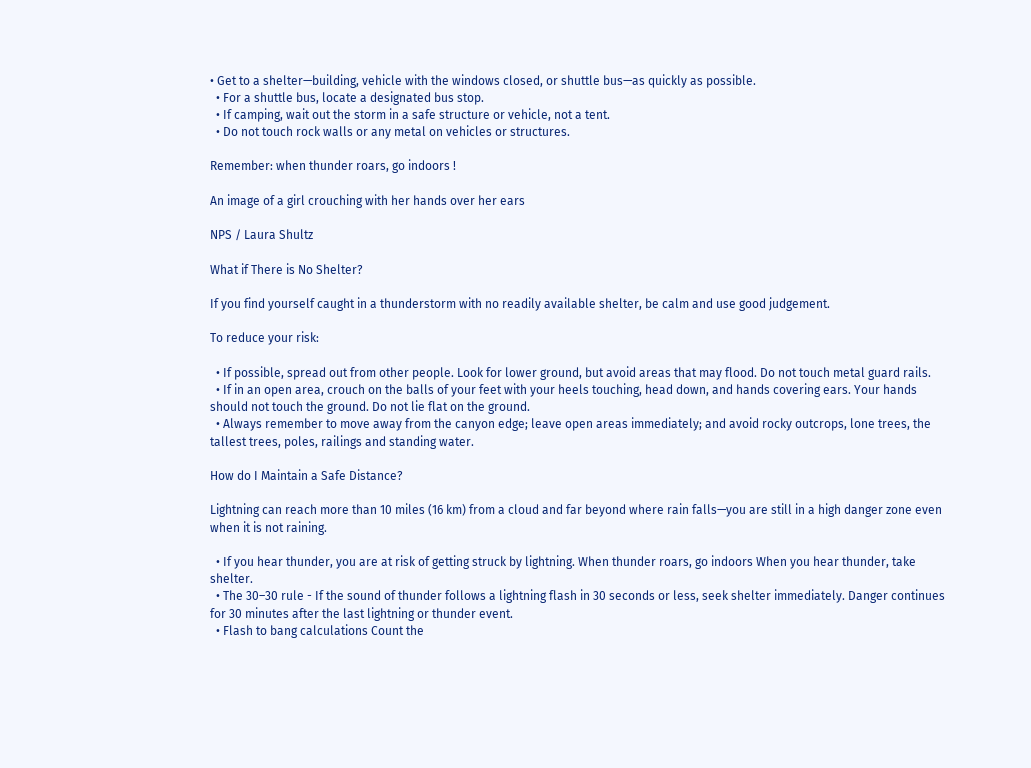• Get to a shelter—building, vehicle with the windows closed, or shuttle bus—as quickly as possible.
  • For a shuttle bus, locate a designated bus stop.
  • If camping, wait out the storm in a safe structure or vehicle, not a tent.
  • Do not touch rock walls or any metal on vehicles or structures.

Remember: when thunder roars, go indoors !

An image of a girl crouching with her hands over her ears

NPS / Laura Shultz

What if There is No Shelter?

If you find yourself caught in a thunderstorm with no readily available shelter, be calm and use good judgement.

To reduce your risk:

  • If possible, spread out from other people. Look for lower ground, but avoid areas that may flood. Do not touch metal guard rails.
  • If in an open area, crouch on the balls of your feet with your heels touching, head down, and hands covering ears. Your hands should not touch the ground. Do not lie flat on the ground.
  • Always remember to move away from the canyon edge; leave open areas immediately; and avoid rocky outcrops, lone trees, the tallest trees, poles, railings and standing water.

How do I Maintain a Safe Distance?

Lightning can reach more than 10 miles (16 km) from a cloud and far beyond where rain falls—you are still in a high danger zone even when it is not raining.

  • If you hear thunder, you are at risk of getting struck by lightning. When thunder roars, go indoors When you hear thunder, take shelter.
  • The 30–30 rule - If the sound of thunder follows a lightning flash in 30 seconds or less, seek shelter immediately. Danger continues for 30 minutes after the last lightning or thunder event.
  • Flash to bang calculations Count the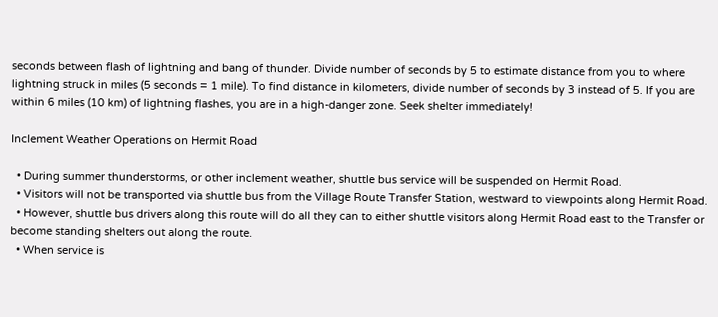seconds between flash of lightning and bang of thunder. Divide number of seconds by 5 to estimate distance from you to where lightning struck in miles (5 seconds = 1 mile). To find distance in kilometers, divide number of seconds by 3 instead of 5. If you are within 6 miles (10 km) of lightning flashes, you are in a high-danger zone. Seek shelter immediately!

Inclement Weather Operations on Hermit Road

  • During summer thunderstorms, or other inclement weather, shuttle bus service will be suspended on Hermit Road.
  • Visitors will not be transported via shuttle bus from the Village Route Transfer Station, westward to viewpoints along Hermit Road.
  • However, shuttle bus drivers along this route will do all they can to either shuttle visitors along Hermit Road east to the Transfer or become standing shelters out along the route.
  • When service is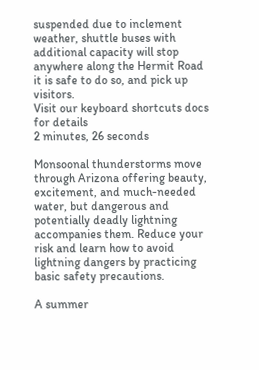suspended due to inclement weather, shuttle buses with additional capacity will stop anywhere along the Hermit Road it is safe to do so, and pick up visitors.
Visit our keyboard shortcuts docs for details
2 minutes, 26 seconds

Monsoonal thunderstorms move through Arizona offering beauty, excitement, and much-needed water, but dangerous and potentially deadly lightning accompanies them. Reduce your risk and learn how to avoid lightning dangers by practicing basic safety precautions.

A summer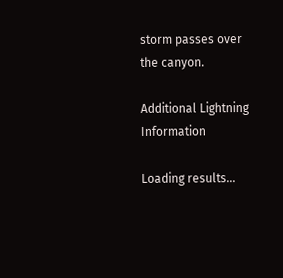storm passes over the canyon.

Additional Lightning Information

Loading results...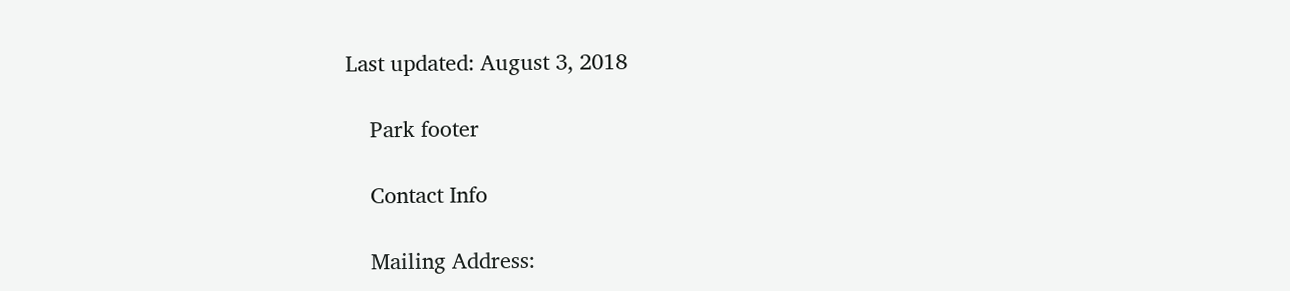Last updated: August 3, 2018

    Park footer

    Contact Info

    Mailing Address: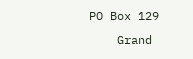PO Box 129
    Grand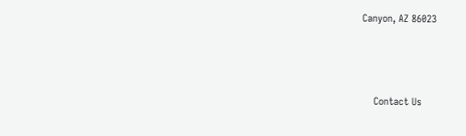Canyon, AZ 86023



    Contact Us